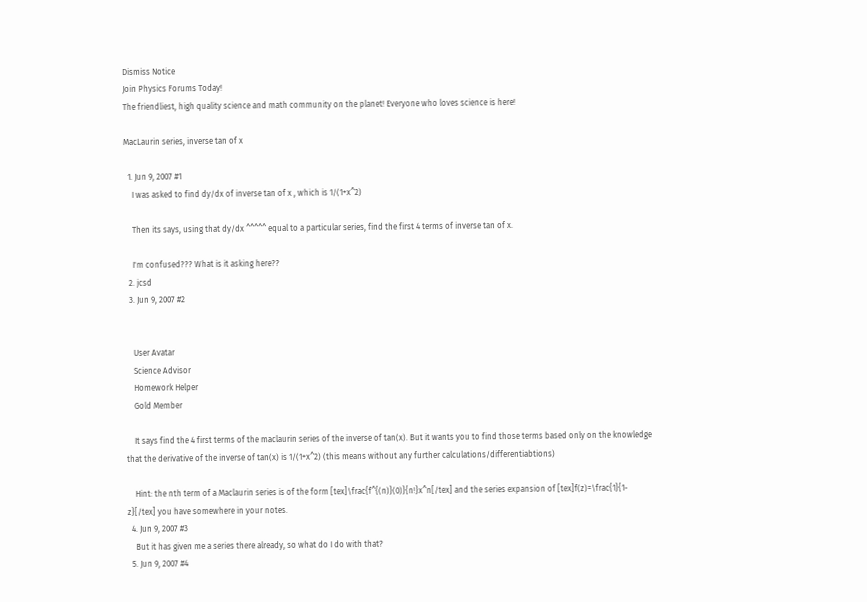Dismiss Notice
Join Physics Forums Today!
The friendliest, high quality science and math community on the planet! Everyone who loves science is here!

MacLaurin series, inverse tan of x

  1. Jun 9, 2007 #1
    I was asked to find dy/dx of inverse tan of x , which is 1/(1+x^2)

    Then its says, using that dy/dx ^^^^^ equal to a particular series, find the first 4 terms of inverse tan of x.

    I'm confused??? What is it asking here??
  2. jcsd
  3. Jun 9, 2007 #2


    User Avatar
    Science Advisor
    Homework Helper
    Gold Member

    It says find the 4 first terms of the maclaurin series of the inverse of tan(x). But it wants you to find those terms based only on the knowledge that the derivative of the inverse of tan(x) is 1/(1+x^2) (this means without any further calculations/differentiabtions)

    Hint: the nth term of a Maclaurin series is of the form [tex]\frac{f^{(n)}(0)}{n!}x^n[/tex] and the series expansion of [tex]f(z)=\frac{1}{1-z}[/tex] you have somewhere in your notes.
  4. Jun 9, 2007 #3
    But it has given me a series there already, so what do I do with that?
  5. Jun 9, 2007 #4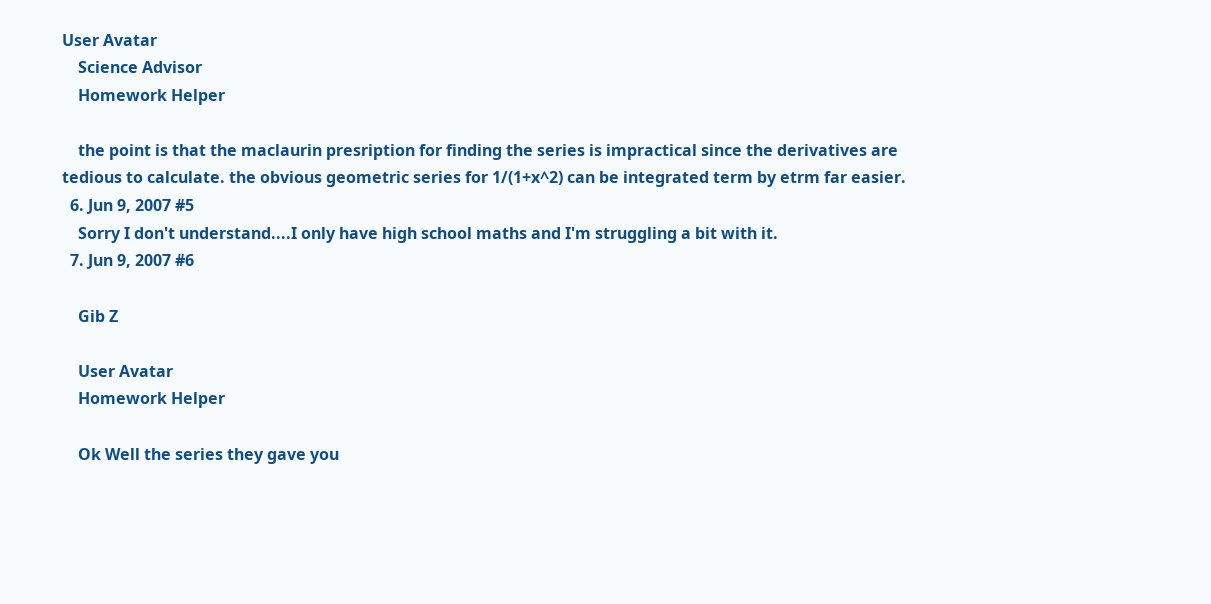User Avatar
    Science Advisor
    Homework Helper

    the point is that the maclaurin presription for finding the series is impractical since the derivatives are tedious to calculate. the obvious geometric series for 1/(1+x^2) can be integrated term by etrm far easier.
  6. Jun 9, 2007 #5
    Sorry I don't understand....I only have high school maths and I'm struggling a bit with it.
  7. Jun 9, 2007 #6

    Gib Z

    User Avatar
    Homework Helper

    Ok Well the series they gave you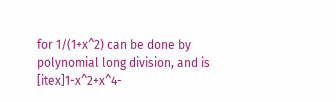for 1/(1+x^2) can be done by polynomial long division, and is [itex]1-x^2+x^4-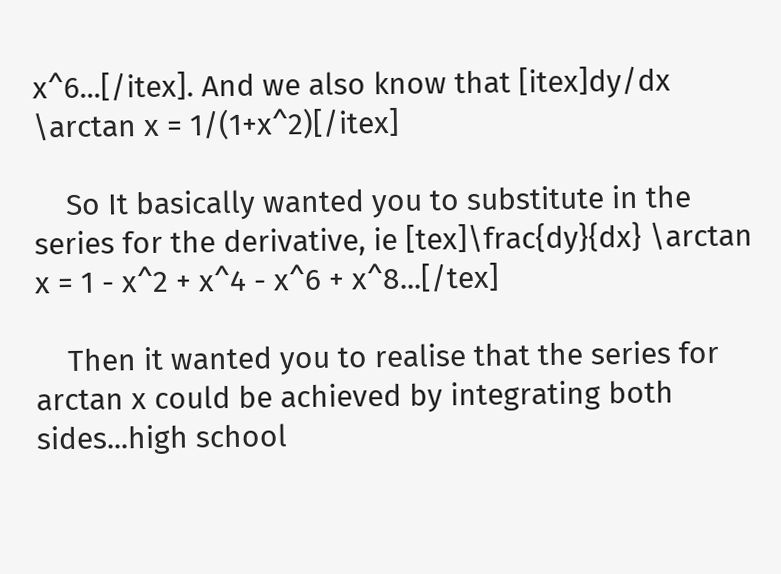x^6...[/itex]. And we also know that [itex]dy/dx \arctan x = 1/(1+x^2)[/itex]

    So It basically wanted you to substitute in the series for the derivative, ie [tex]\frac{dy}{dx} \arctan x = 1 - x^2 + x^4 - x^6 + x^8...[/tex]

    Then it wanted you to realise that the series for arctan x could be achieved by integrating both sides...high school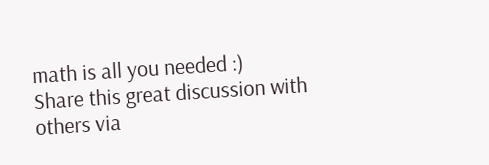math is all you needed :)
Share this great discussion with others via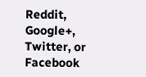Reddit, Google+, Twitter, or Facebook